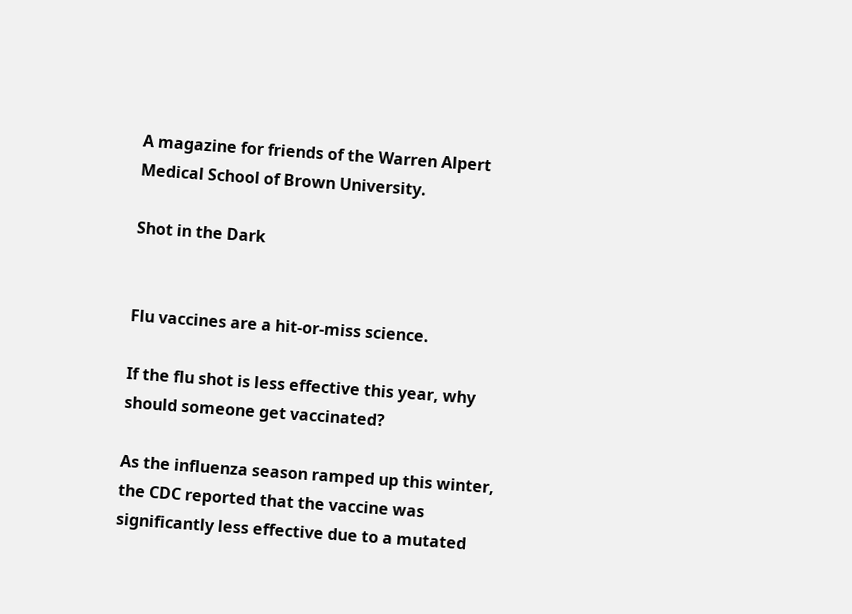A magazine for friends of the Warren Alpert Medical School of Brown University.

Shot in the Dark


Flu vaccines are a hit-or-miss science.

If the flu shot is less effective this year, why should someone get vaccinated?

As the influenza season ramped up this winter, the CDC reported that the vaccine was significantly less effective due to a mutated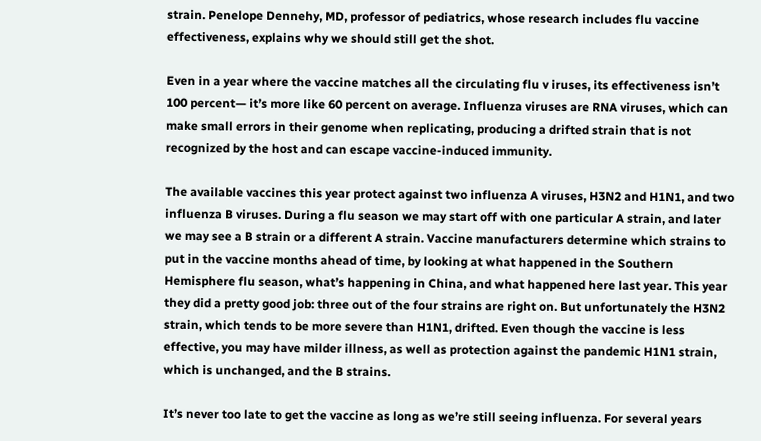strain. Penelope Dennehy, MD, professor of pediatrics, whose research includes flu vaccine effectiveness, explains why we should still get the shot.

Even in a year where the vaccine matches all the circulating flu v iruses, its effectiveness isn’t 100 percent— it’s more like 60 percent on average. Influenza viruses are RNA viruses, which can make small errors in their genome when replicating, producing a drifted strain that is not recognized by the host and can escape vaccine-induced immunity.

The available vaccines this year protect against two influenza A viruses, H3N2 and H1N1, and two influenza B viruses. During a flu season we may start off with one particular A strain, and later we may see a B strain or a different A strain. Vaccine manufacturers determine which strains to put in the vaccine months ahead of time, by looking at what happened in the Southern Hemisphere flu season, what’s happening in China, and what happened here last year. This year they did a pretty good job: three out of the four strains are right on. But unfortunately the H3N2 strain, which tends to be more severe than H1N1, drifted. Even though the vaccine is less effective, you may have milder illness, as well as protection against the pandemic H1N1 strain, which is unchanged, and the B strains.

It’s never too late to get the vaccine as long as we’re still seeing influenza. For several years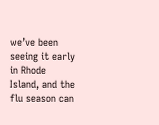we’ve been seeing it early in Rhode Island, and the flu season can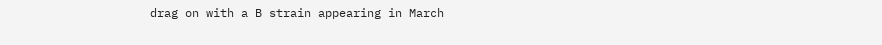drag on with a B strain appearing in March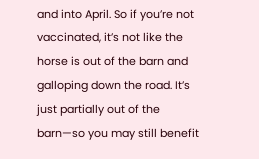and into April. So if you’re not vaccinated, it’s not like the horse is out of the barn and galloping down the road. It’s just partially out of the barn—so you may still benefit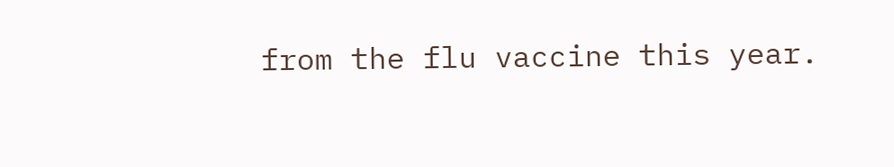from the flu vaccine this year.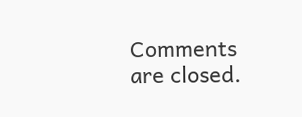Comments are closed.